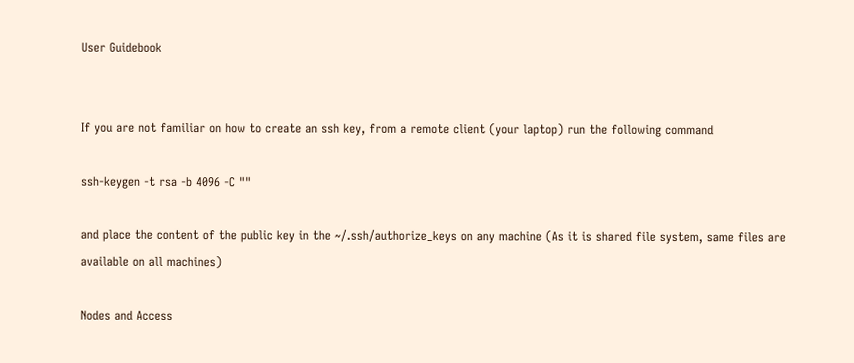User Guidebook


If you are not familiar on how to create an ssh key, from a remote client (your laptop) run the following command

ssh-keygen -t rsa -b 4096 -C ""

and place the content of the public key in the ~/.ssh/authorize_keys on any machine (As it is shared file system, same files are available on all machines)

Nodes and Access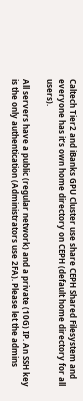Caltech Tier2 and iBanks GPU Cluster use share CEPH Shared Filesystem and everyone has it’s own home directory on CEPH (default home directory for all users).

All servers have a public (regular network) and a private (10G) IP. An SSH key is the only authentication (Administrators use 2FA). Please let the admins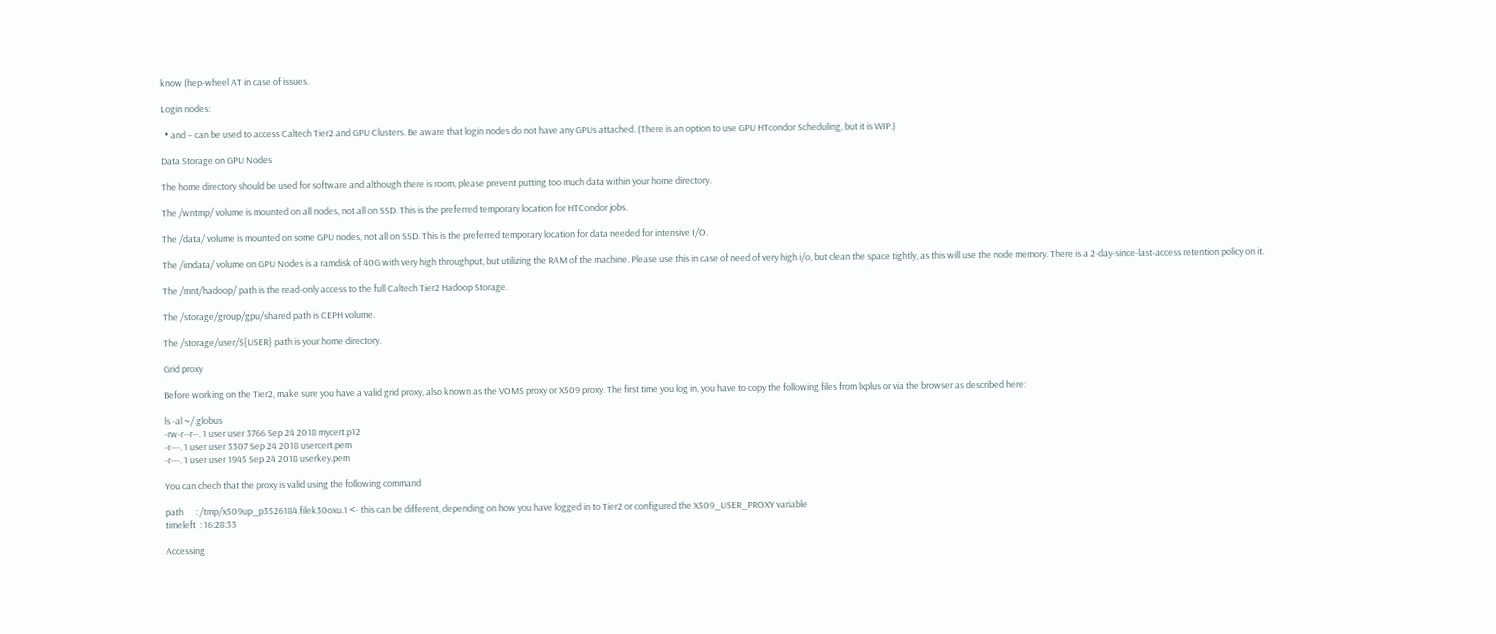know (hep-wheel AT in case of issues.

Login nodes:

  • and – can be used to access Caltech Tier2 and GPU Clusters. Be aware that login nodes do not have any GPUs attached. (There is an option to use GPU HTcondor Scheduling, but it is WIP.)

Data Storage on GPU Nodes

The home directory should be used for software and although there is room, please prevent putting too much data within your home directory.

The /wntmp/ volume is mounted on all nodes, not all on SSD. This is the preferred temporary location for HTCondor jobs.

The /data/ volume is mounted on some GPU nodes, not all on SSD. This is the preferred temporary location for data needed for intensive I/O.

The /imdata/ volume on GPU Nodes is a ramdisk of 40G with very high throughput, but utilizing the RAM of the machine. Please use this in case of need of very high i/o, but clean the space tightly, as this will use the node memory. There is a 2-day-since-last-access retention policy on it.

The /mnt/hadoop/ path is the read-only access to the full Caltech Tier2 Hadoop Storage.

The /storage/group/gpu/shared path is CEPH volume.

The /storage/user/${USER} path is your home directory.

Grid proxy

Before working on the Tier2, make sure you have a valid grid proxy, also known as the VOMS proxy or X509 proxy. The first time you log in, you have to copy the following files from lxplus or via the browser as described here:

ls -al ~/.globus
-rw-r--r--. 1 user user 3766 Sep 24 2018 mycert.p12
-r---. 1 user user 3307 Sep 24 2018 usercert.pem
-r---. 1 user user 1945 Sep 24 2018 userkey.pem

You can chech that the proxy is valid using the following command

path      : /tmp/x509up_p3526184.filek30oxu.1 <- this can be different, depending on how you have logged in to Tier2 or configured the X509_USER_PROXY variable
timeleft  : 16:28:33

Accessing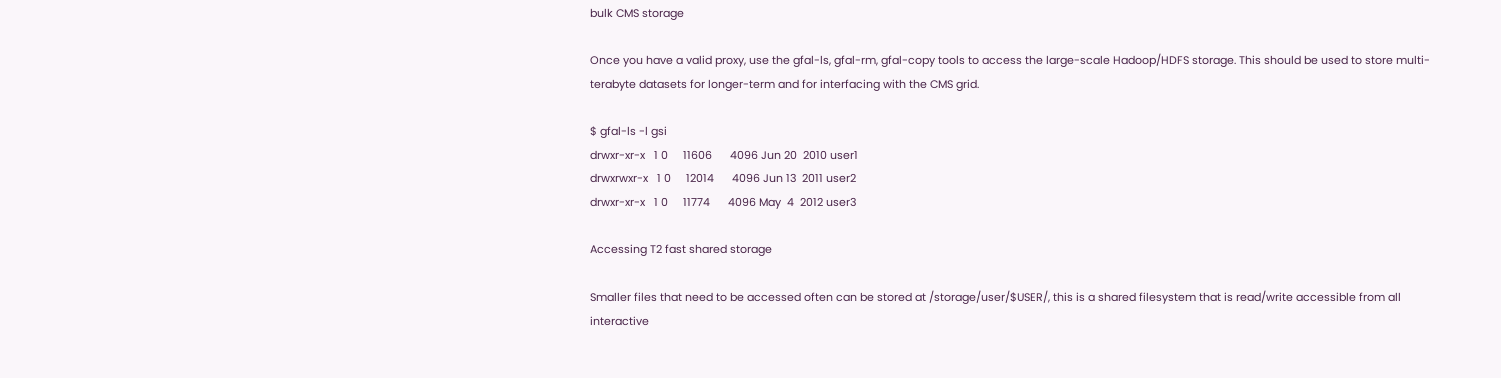bulk CMS storage

Once you have a valid proxy, use the gfal-ls, gfal-rm, gfal-copy tools to access the large-scale Hadoop/HDFS storage. This should be used to store multi-terabyte datasets for longer-term and for interfacing with the CMS grid.

$ gfal-ls -l gsi
drwxr-xr-x   1 0     11606      4096 Jun 20  2010 user1
drwxrwxr-x   1 0     12014      4096 Jun 13  2011 user2
drwxr-xr-x   1 0     11774      4096 May  4  2012 user3

Accessing T2 fast shared storage

Smaller files that need to be accessed often can be stored at /storage/user/$USER/, this is a shared filesystem that is read/write accessible from all interactive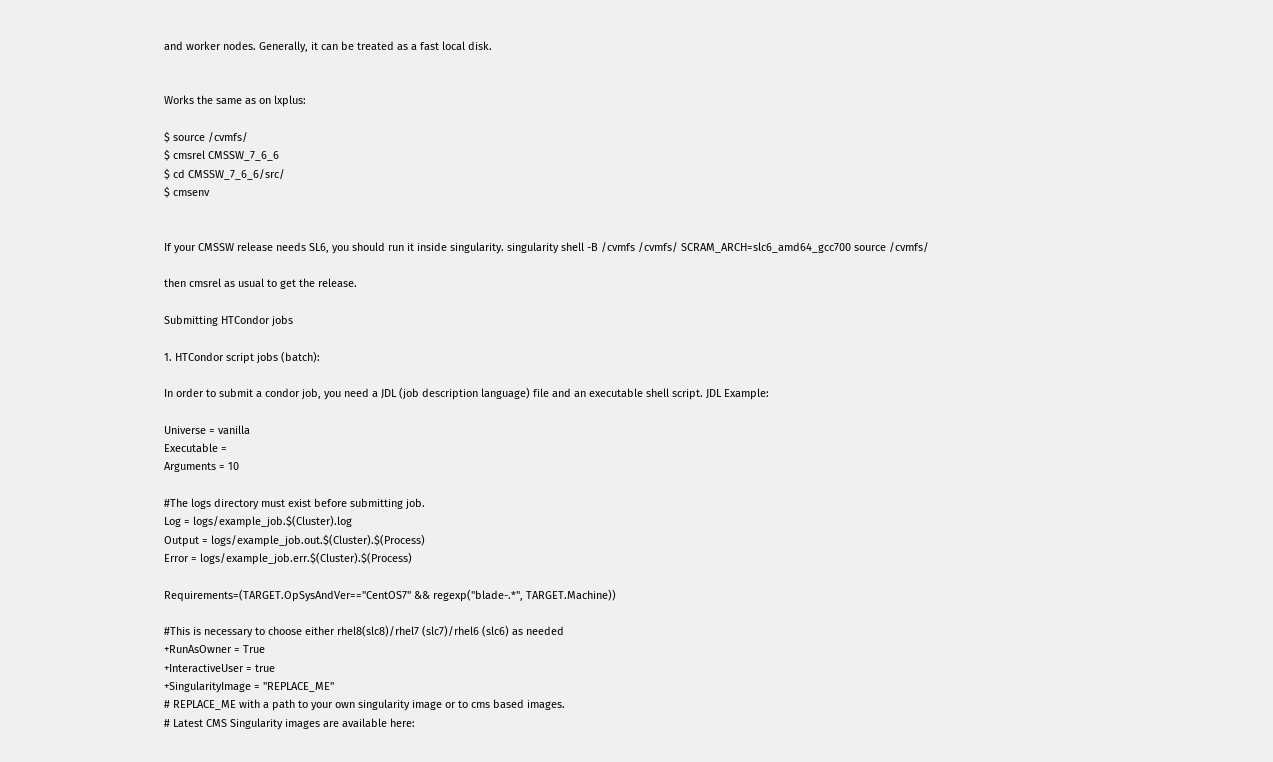and worker nodes. Generally, it can be treated as a fast local disk.


Works the same as on lxplus:

$ source /cvmfs/
$ cmsrel CMSSW_7_6_6
$ cd CMSSW_7_6_6/src/
$ cmsenv


If your CMSSW release needs SL6, you should run it inside singularity. singularity shell -B /cvmfs /cvmfs/ SCRAM_ARCH=slc6_amd64_gcc700 source /cvmfs/

then cmsrel as usual to get the release.

Submitting HTCondor jobs

1. HTCondor script jobs (batch):

In order to submit a condor job, you need a JDL (job description language) file and an executable shell script. JDL Example:

Universe = vanilla
Executable =
Arguments = 10

#The logs directory must exist before submitting job.
Log = logs/example_job.$(Cluster).log
Output = logs/example_job.out.$(Cluster).$(Process)
Error = logs/example_job.err.$(Cluster).$(Process)

Requirements=(TARGET.OpSysAndVer=="CentOS7" && regexp("blade-.*", TARGET.Machine))

#This is necessary to choose either rhel8(slc8)/rhel7 (slc7)/rhel6 (slc6) as needed
+RunAsOwner = True
+InteractiveUser = true
+SingularityImage = "REPLACE_ME"
# REPLACE_ME with a path to your own singularity image or to cms based images.
# Latest CMS Singularity images are available here: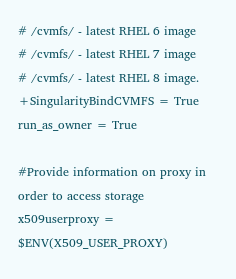# /cvmfs/ - latest RHEL 6 image
# /cvmfs/ - latest RHEL 7 image
# /cvmfs/ - latest RHEL 8 image.
+SingularityBindCVMFS = True
run_as_owner = True

#Provide information on proxy in order to access storage
x509userproxy = $ENV(X509_USER_PROXY)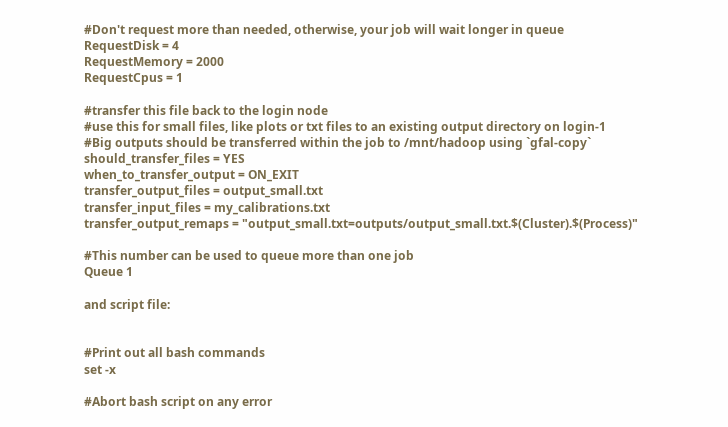#Don't request more than needed, otherwise, your job will wait longer in queue
RequestDisk = 4
RequestMemory = 2000
RequestCpus = 1

#transfer this file back to the login node
#use this for small files, like plots or txt files to an existing output directory on login-1
#Big outputs should be transferred within the job to /mnt/hadoop using `gfal-copy`
should_transfer_files = YES
when_to_transfer_output = ON_EXIT
transfer_output_files = output_small.txt
transfer_input_files = my_calibrations.txt
transfer_output_remaps = "output_small.txt=outputs/output_small.txt.$(Cluster).$(Process)"

#This number can be used to queue more than one job
Queue 1

and script file:


#Print out all bash commands
set -x

#Abort bash script on any error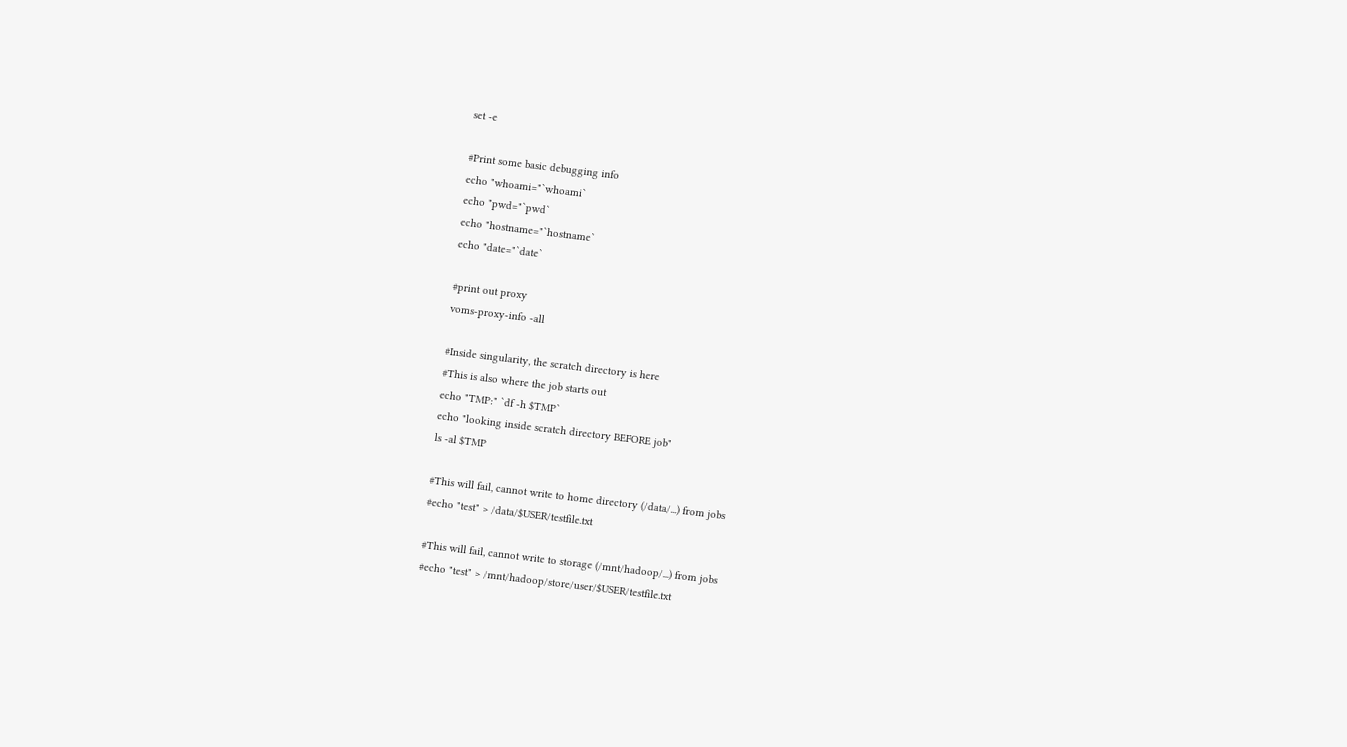set -e

#Print some basic debugging info
echo "whoami="`whoami`
echo "pwd="`pwd`
echo "hostname="`hostname`
echo "date="`date`

#print out proxy
voms-proxy-info -all

#Inside singularity, the scratch directory is here
#This is also where the job starts out
echo "TMP:" `df -h $TMP`
echo "looking inside scratch directory BEFORE job"
ls -al $TMP

#This will fail, cannot write to home directory (/data/...) from jobs
#echo "test" > /data/$USER/testfile.txt

#This will fail, cannot write to storage (/mnt/hadoop/...) from jobs
#echo "test" > /mnt/hadoop/store/user/$USER/testfile.txt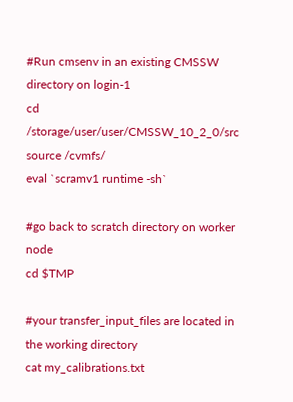#Run cmsenv in an existing CMSSW directory on login-1
cd /storage/user/user/CMSSW_10_2_0/src
source /cvmfs/
eval `scramv1 runtime -sh`

#go back to scratch directory on worker node
cd $TMP

#your transfer_input_files are located in the working directory
cat my_calibrations.txt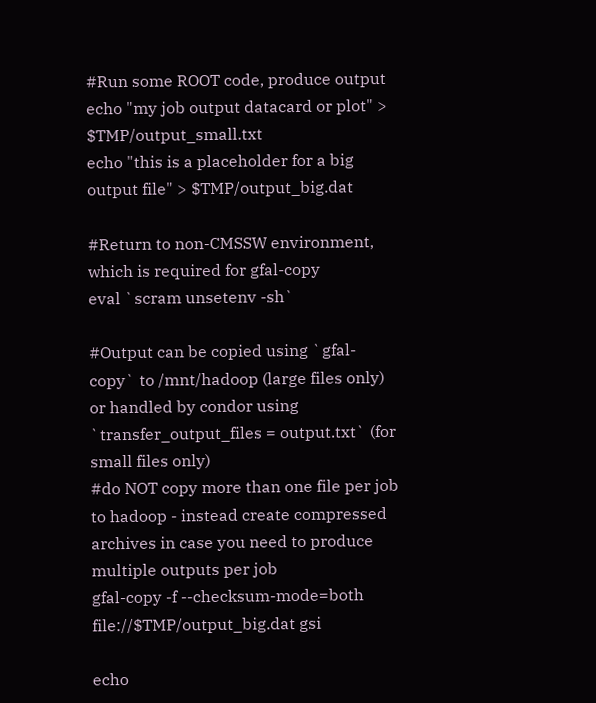#Run some ROOT code, produce output
echo "my job output datacard or plot" > $TMP/output_small.txt
echo "this is a placeholder for a big output file" > $TMP/output_big.dat

#Return to non-CMSSW environment, which is required for gfal-copy
eval `scram unsetenv -sh`

#Output can be copied using `gfal-copy` to /mnt/hadoop (large files only) or handled by condor using `transfer_output_files = output.txt` (for small files only)
#do NOT copy more than one file per job to hadoop - instead create compressed archives in case you need to produce multiple outputs per job
gfal-copy -f --checksum-mode=both file://$TMP/output_big.dat gsi

echo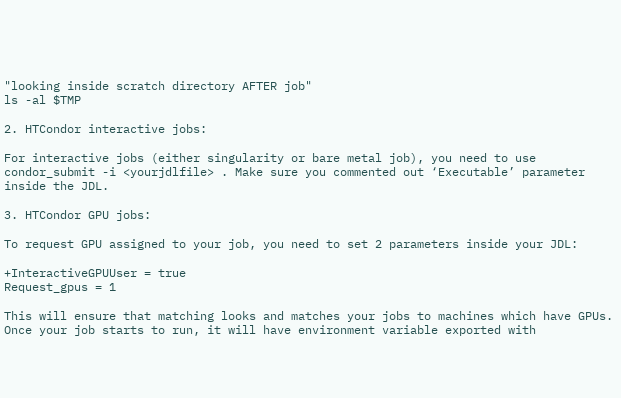"looking inside scratch directory AFTER job"
ls -al $TMP

2. HTCondor interactive jobs:

For interactive jobs (either singularity or bare metal job), you need to use condor_submit -i <yourjdlfile> . Make sure you commented out ‘Executable’ parameter inside the JDL.

3. HTCondor GPU jobs:

To request GPU assigned to your job, you need to set 2 parameters inside your JDL:

+InteractiveGPUUser = true
Request_gpus = 1

This will ensure that matching looks and matches your jobs to machines which have GPUs. Once your job starts to run, it will have environment variable exported with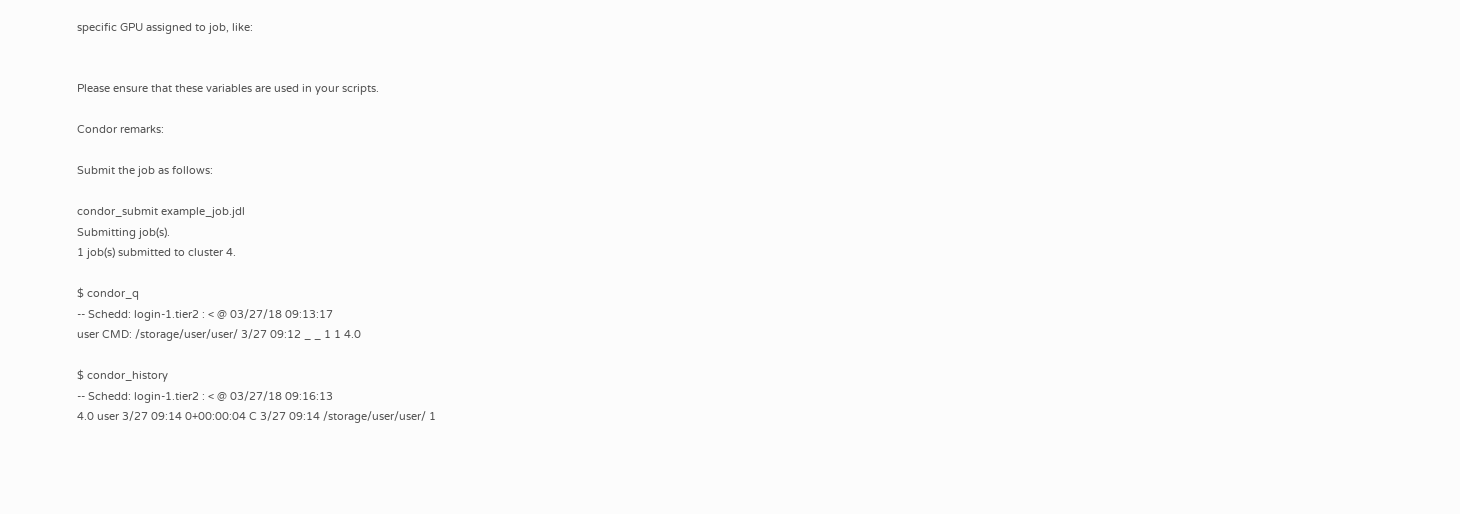specific GPU assigned to job, like:


Please ensure that these variables are used in your scripts.

Condor remarks:

Submit the job as follows:

condor_submit example_job.jdl
Submitting job(s).
1 job(s) submitted to cluster 4.

$ condor_q
-- Schedd: login-1.tier2 : < @ 03/27/18 09:13:17
user CMD: /storage/user/user/ 3/27 09:12 _ _ 1 1 4.0

$ condor_history
-- Schedd: login-1.tier2 : < @ 03/27/18 09:16:13
4.0 user 3/27 09:14 0+00:00:04 C 3/27 09:14 /storage/user/user/ 1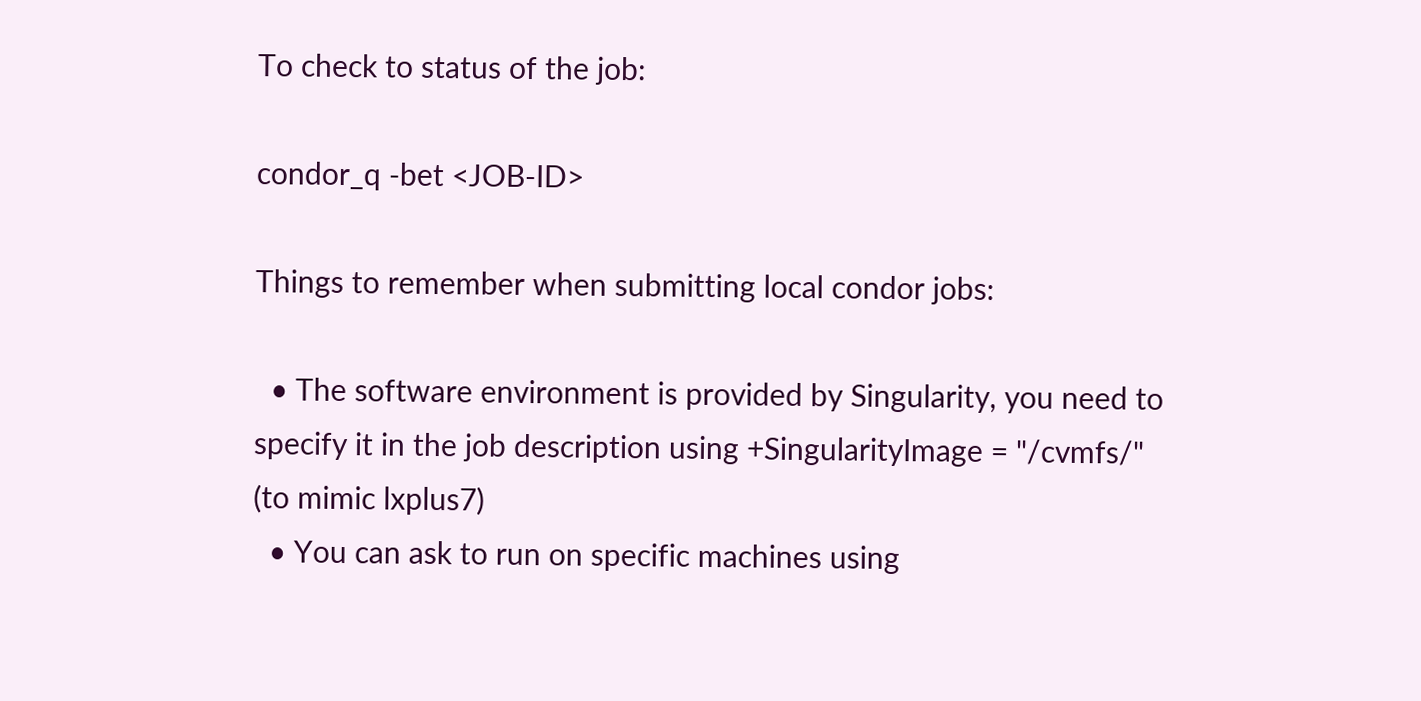To check to status of the job:

condor_q -bet <JOB-ID>

Things to remember when submitting local condor jobs:

  • The software environment is provided by Singularity, you need to specify it in the job description using +SingularityImage = "/cvmfs/" (to mimic lxplus7)
  • You can ask to run on specific machines using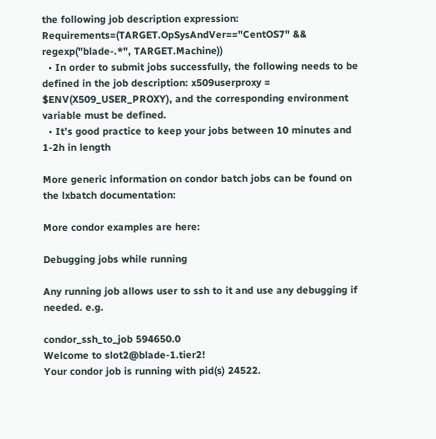the following job description expression: Requirements=(TARGET.OpSysAndVer=="CentOS7" && regexp("blade-.*", TARGET.Machine))
  • In order to submit jobs successfully, the following needs to be defined in the job description: x509userproxy = $ENV(X509_USER_PROXY), and the corresponding environment variable must be defined.
  • It’s good practice to keep your jobs between 10 minutes and 1-2h in length

More generic information on condor batch jobs can be found on the lxbatch documentation:

More condor examples are here:

Debugging jobs while running

Any running job allows user to ssh to it and use any debugging if needed. e.g.

condor_ssh_to_job 594650.0
Welcome to slot2@blade-1.tier2!
Your condor job is running with pid(s) 24522.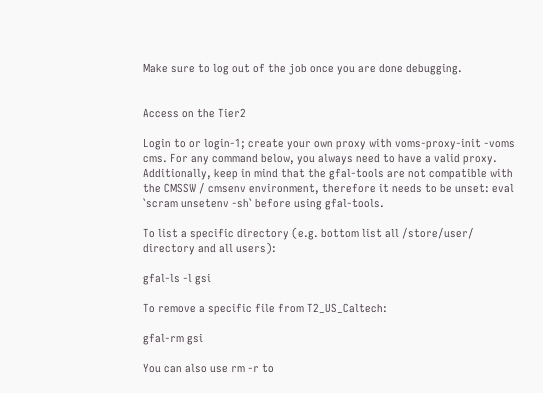Make sure to log out of the job once you are done debugging.


Access on the Tier2

Login to or login-1; create your own proxy with voms-proxy-init -voms cms. For any command below, you always need to have a valid proxy. Additionally, keep in mind that the gfal-tools are not compatible with the CMSSW / cmsenv environment, therefore it needs to be unset: eval `scram unsetenv -sh` before using gfal-tools.

To list a specific directory (e.g. bottom list all /store/user/ directory and all users):

gfal-ls -l gsi

To remove a specific file from T2_US_Caltech:

gfal-rm gsi

You can also use rm -r to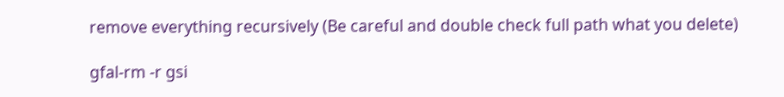remove everything recursively (Be careful and double check full path what you delete)

gfal-rm -r gsi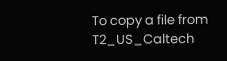To copy a file from T2_US_Caltech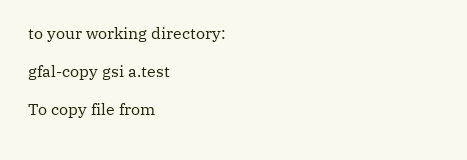to your working directory:

gfal-copy gsi a.test

To copy file from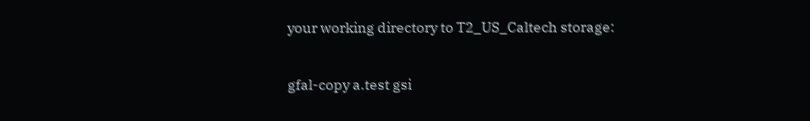your working directory to T2_US_Caltech storage:

gfal-copy a.test gsi